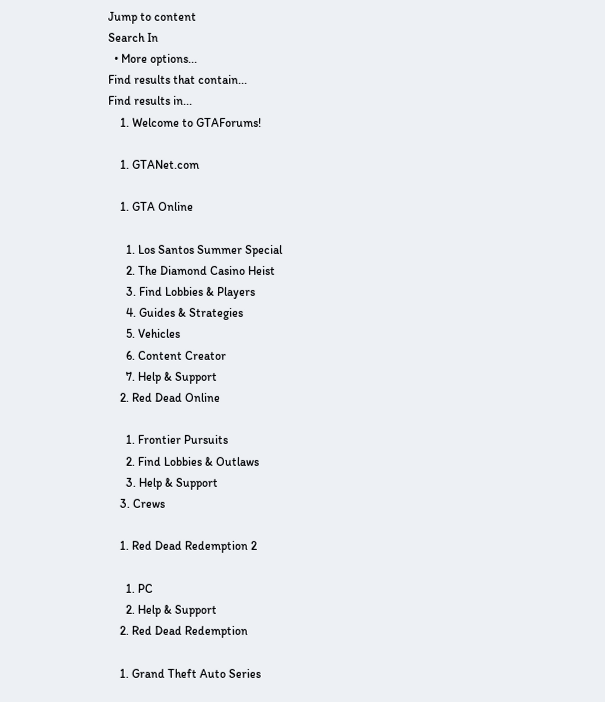Jump to content
Search In
  • More options...
Find results that contain...
Find results in...
    1. Welcome to GTAForums!

    1. GTANet.com

    1. GTA Online

      1. Los Santos Summer Special
      2. The Diamond Casino Heist
      3. Find Lobbies & Players
      4. Guides & Strategies
      5. Vehicles
      6. Content Creator
      7. Help & Support
    2. Red Dead Online

      1. Frontier Pursuits
      2. Find Lobbies & Outlaws
      3. Help & Support
    3. Crews

    1. Red Dead Redemption 2

      1. PC
      2. Help & Support
    2. Red Dead Redemption

    1. Grand Theft Auto Series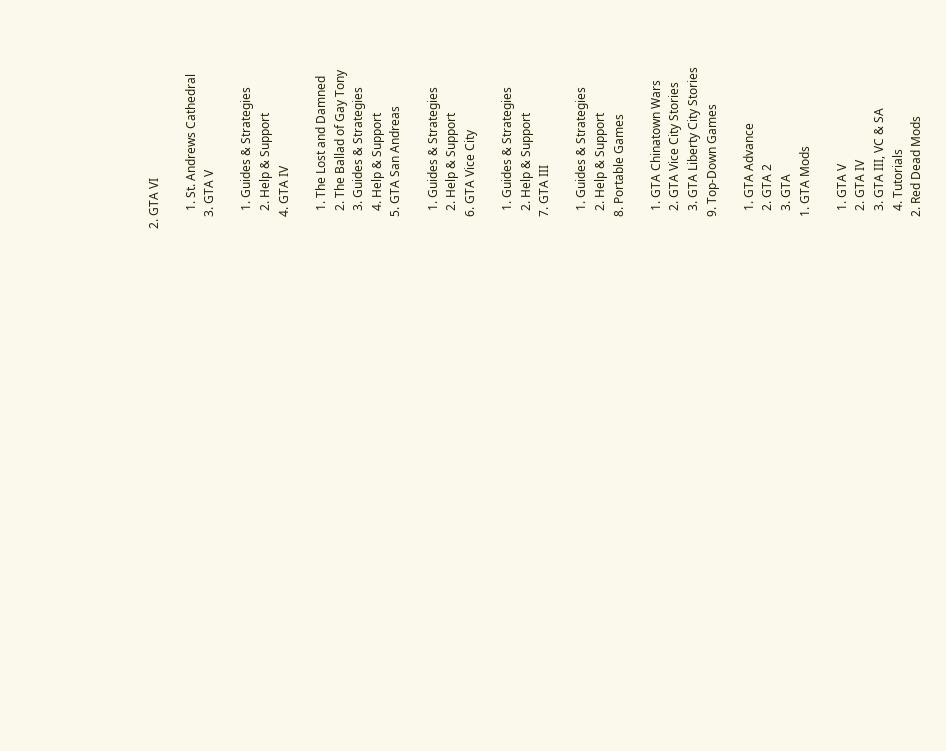2. GTA VI

      1. St. Andrews Cathedral
    3. GTA V

      1. Guides & Strategies
      2. Help & Support
    4. GTA IV

      1. The Lost and Damned
      2. The Ballad of Gay Tony
      3. Guides & Strategies
      4. Help & Support
    5. GTA San Andreas

      1. Guides & Strategies
      2. Help & Support
    6. GTA Vice City

      1. Guides & Strategies
      2. Help & Support
    7. GTA III

      1. Guides & Strategies
      2. Help & Support
    8. Portable Games

      1. GTA Chinatown Wars
      2. GTA Vice City Stories
      3. GTA Liberty City Stories
    9. Top-Down Games

      1. GTA Advance
      2. GTA 2
      3. GTA
    1. GTA Mods

      1. GTA V
      2. GTA IV
      3. GTA III, VC & SA
      4. Tutorials
    2. Red Dead Mods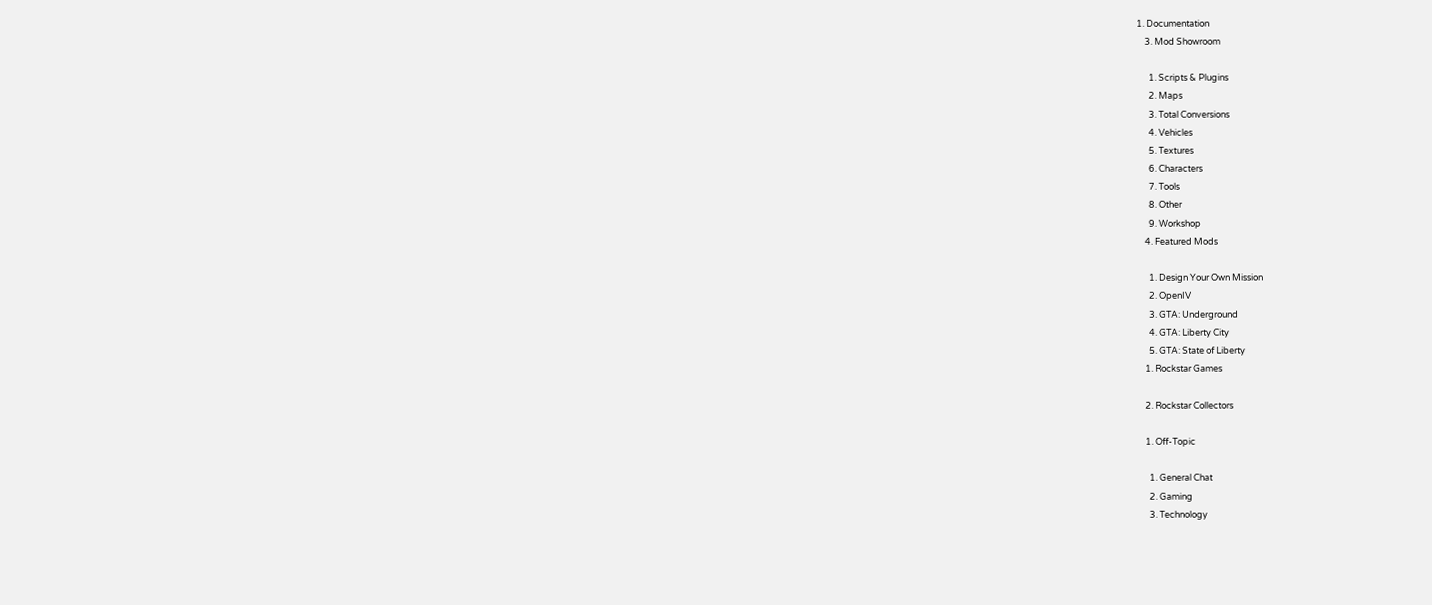1. Documentation
    3. Mod Showroom

      1. Scripts & Plugins
      2. Maps
      3. Total Conversions
      4. Vehicles
      5. Textures
      6. Characters
      7. Tools
      8. Other
      9. Workshop
    4. Featured Mods

      1. Design Your Own Mission
      2. OpenIV
      3. GTA: Underground
      4. GTA: Liberty City
      5. GTA: State of Liberty
    1. Rockstar Games

    2. Rockstar Collectors

    1. Off-Topic

      1. General Chat
      2. Gaming
      3. Technology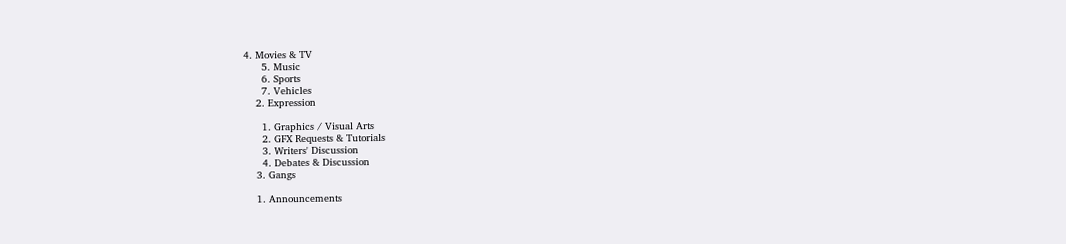4. Movies & TV
      5. Music
      6. Sports
      7. Vehicles
    2. Expression

      1. Graphics / Visual Arts
      2. GFX Requests & Tutorials
      3. Writers' Discussion
      4. Debates & Discussion
    3. Gangs

    1. Announcements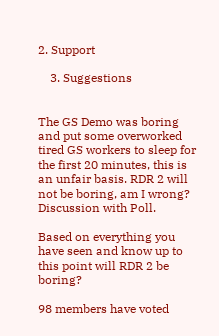2. Support

    3. Suggestions


The GS Demo was boring and put some overworked tired GS workers to sleep for the first 20 minutes, this is an unfair basis. RDR 2 will not be boring, am I wrong? Discussion with Poll.

Based on everything you have seen and know up to this point will RDR 2 be boring?

98 members have voted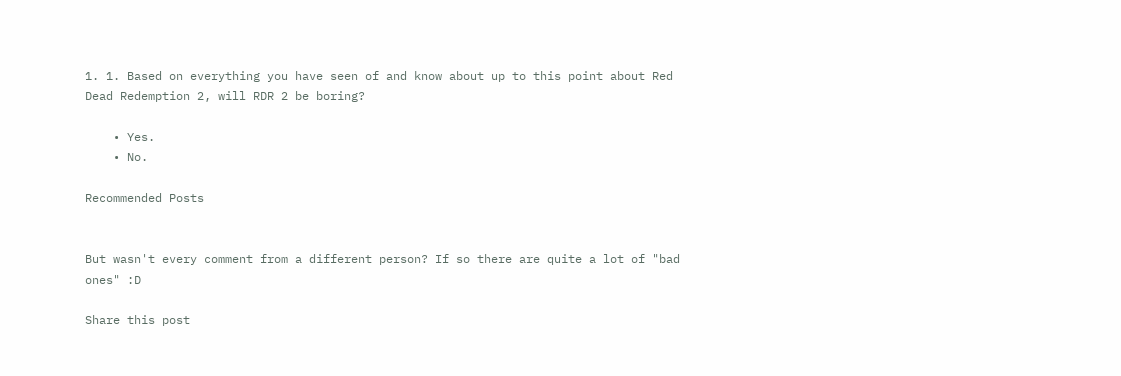1. 1. Based on everything you have seen of and know about up to this point about Red Dead Redemption 2, will RDR 2 be boring?

    • Yes.
    • No.

Recommended Posts


But wasn't every comment from a different person? If so there are quite a lot of "bad ones" :D

Share this post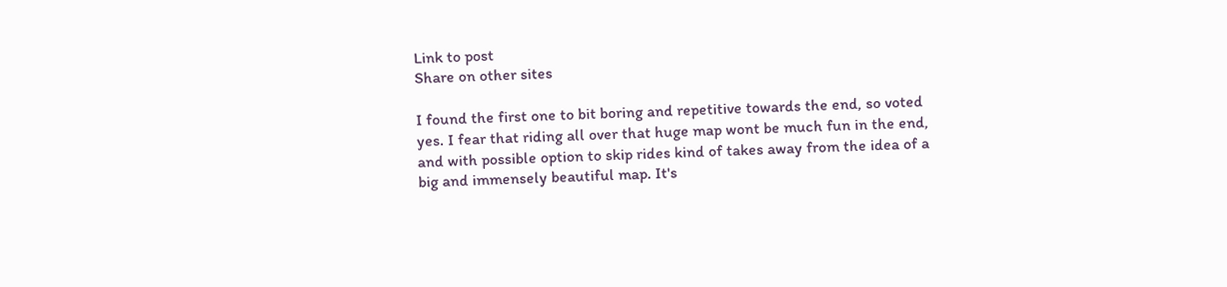Link to post
Share on other sites

I found the first one to bit boring and repetitive towards the end, so voted yes. I fear that riding all over that huge map wont be much fun in the end, and with possible option to skip rides kind of takes away from the idea of a big and immensely beautiful map. It's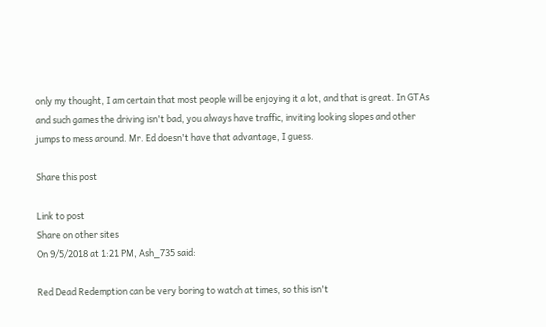only my thought, I am certain that most people will be enjoying it a lot, and that is great. In GTAs and such games the driving isn't bad, you always have traffic, inviting looking slopes and other jumps to mess around. Mr. Ed doesn't have that advantage, I guess.

Share this post

Link to post
Share on other sites
On 9/5/2018 at 1:21 PM, Ash_735 said:

Red Dead Redemption can be very boring to watch at times, so this isn't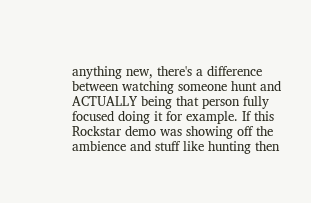anything new, there's a difference between watching someone hunt and ACTUALLY being that person fully focused doing it for example. If this Rockstar demo was showing off the ambience and stuff like hunting then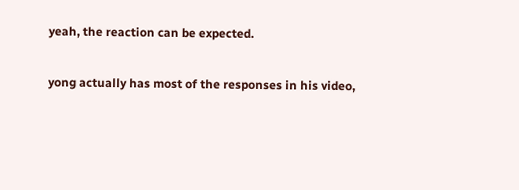yeah, the reaction can be expected.

yong actually has most of the responses in his video,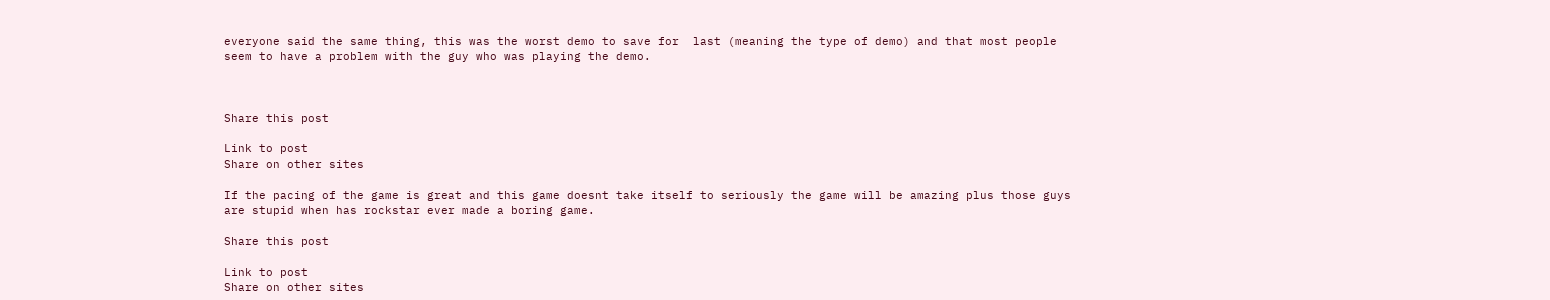everyone said the same thing, this was the worst demo to save for  last (meaning the type of demo) and that most people seem to have a problem with the guy who was playing the demo.



Share this post

Link to post
Share on other sites

If the pacing of the game is great and this game doesnt take itself to seriously the game will be amazing plus those guys are stupid when has rockstar ever made a boring game.

Share this post

Link to post
Share on other sites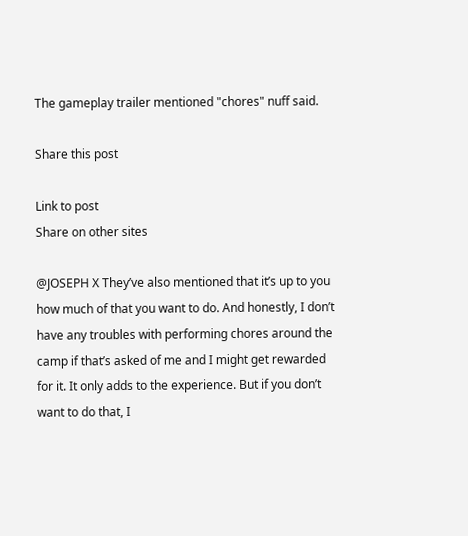The gameplay trailer mentioned "chores" nuff said.

Share this post

Link to post
Share on other sites

@JOSEPH X They’ve also mentioned that it’s up to you how much of that you want to do. And honestly, I don’t have any troubles with performing chores around the camp if that’s asked of me and I might get rewarded for it. It only adds to the experience. But if you don’t want to do that, I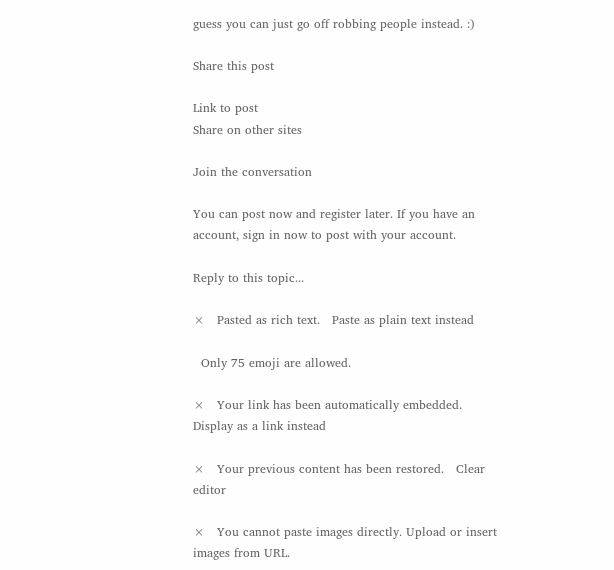guess you can just go off robbing people instead. :)

Share this post

Link to post
Share on other sites

Join the conversation

You can post now and register later. If you have an account, sign in now to post with your account.

Reply to this topic...

×   Pasted as rich text.   Paste as plain text instead

  Only 75 emoji are allowed.

×   Your link has been automatically embedded.   Display as a link instead

×   Your previous content has been restored.   Clear editor

×   You cannot paste images directly. Upload or insert images from URL.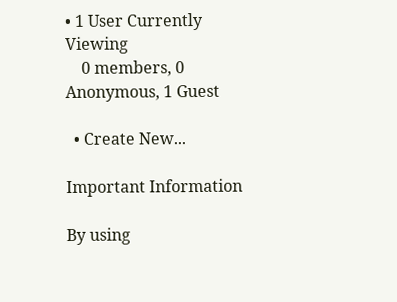• 1 User Currently Viewing
    0 members, 0 Anonymous, 1 Guest

  • Create New...

Important Information

By using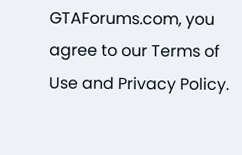GTAForums.com, you agree to our Terms of Use and Privacy Policy.